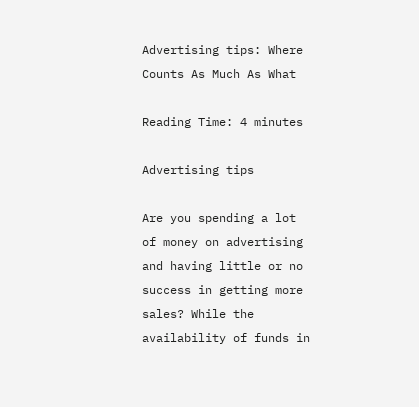Advertising tips: Where Counts As Much As What

Reading Time: 4 minutes

Advertising tips

Are you spending a lot of money on advertising and having little or no success in getting more sales? While the availability of funds in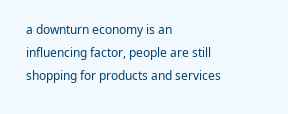a downturn economy is an influencing factor, people are still shopping for products and services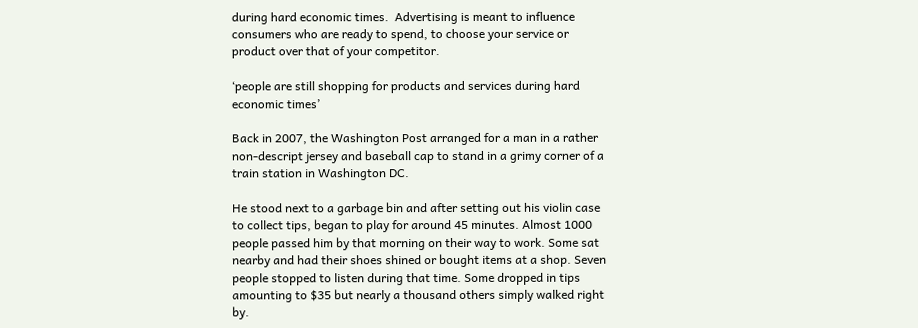during hard economic times.  Advertising is meant to influence consumers who are ready to spend, to choose your service or product over that of your competitor.

‘people are still shopping for products and services during hard economic times’

Back in 2007, the Washington Post arranged for a man in a rather non-descript jersey and baseball cap to stand in a grimy corner of a train station in Washington DC.

He stood next to a garbage bin and after setting out his violin case to collect tips, began to play for around 45 minutes. Almost 1000 people passed him by that morning on their way to work. Some sat nearby and had their shoes shined or bought items at a shop. Seven people stopped to listen during that time. Some dropped in tips amounting to $35 but nearly a thousand others simply walked right by.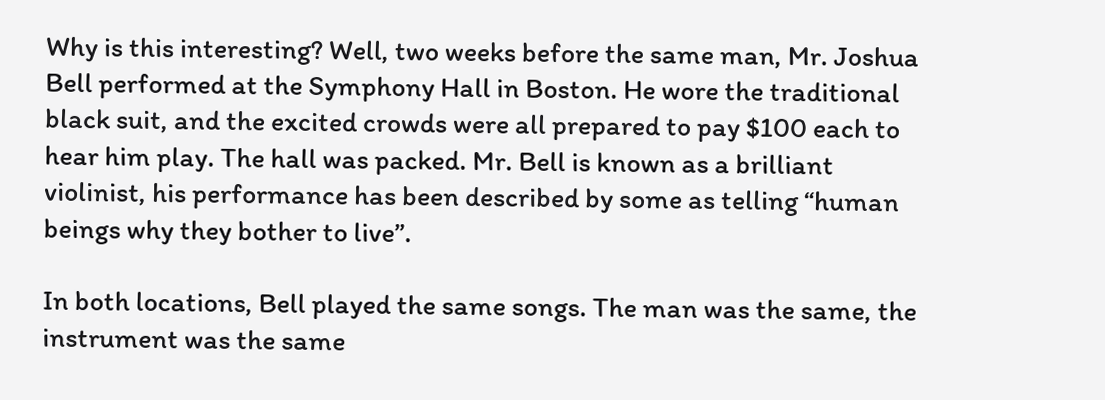Why is this interesting? Well, two weeks before the same man, Mr. Joshua Bell performed at the Symphony Hall in Boston. He wore the traditional black suit, and the excited crowds were all prepared to pay $100 each to hear him play. The hall was packed. Mr. Bell is known as a brilliant violinist, his performance has been described by some as telling “human beings why they bother to live”.

In both locations, Bell played the same songs. The man was the same, the instrument was the same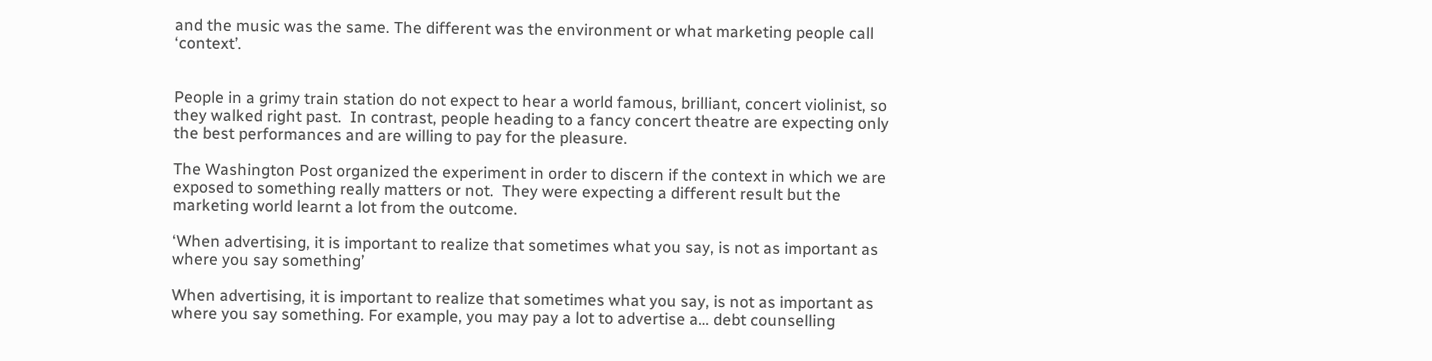and the music was the same. The different was the environment or what marketing people call ‘context’.


People in a grimy train station do not expect to hear a world famous, brilliant, concert violinist, so they walked right past.  In contrast, people heading to a fancy concert theatre are expecting only the best performances and are willing to pay for the pleasure.

The Washington Post organized the experiment in order to discern if the context in which we are exposed to something really matters or not.  They were expecting a different result but the marketing world learnt a lot from the outcome.

‘When advertising, it is important to realize that sometimes what you say, is not as important as where you say something’

When advertising, it is important to realize that sometimes what you say, is not as important as where you say something. For example, you may pay a lot to advertise a… debt counselling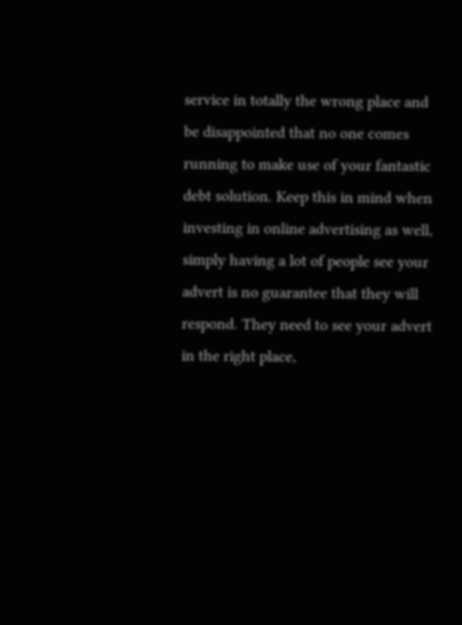service in totally the wrong place and be disappointed that no one comes running to make use of your fantastic debt solution. Keep this in mind when investing in online advertising as well, simply having a lot of people see your advert is no guarantee that they will respond. They need to see your advert in the right place,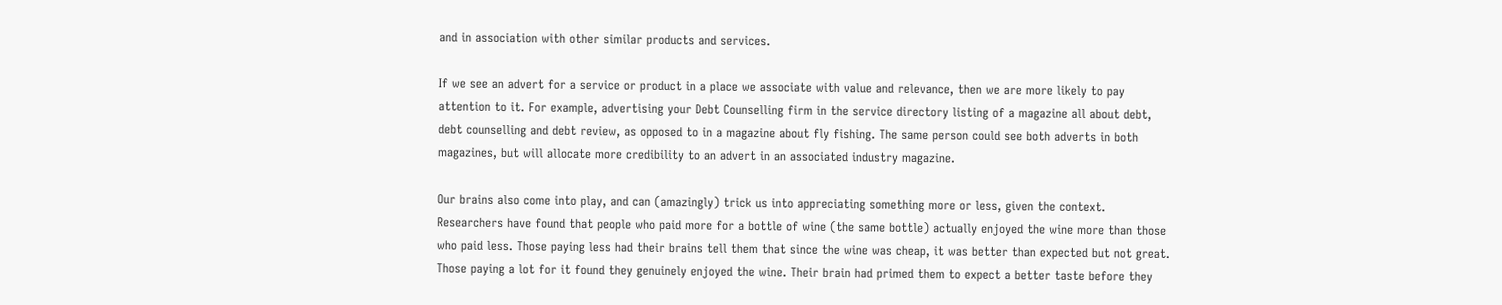and in association with other similar products and services.

If we see an advert for a service or product in a place we associate with value and relevance, then we are more likely to pay attention to it. For example, advertising your Debt Counselling firm in the service directory listing of a magazine all about debt, debt counselling and debt review, as opposed to in a magazine about fly fishing. The same person could see both adverts in both magazines, but will allocate more credibility to an advert in an associated industry magazine.

Our brains also come into play, and can (amazingly) trick us into appreciating something more or less, given the context. Researchers have found that people who paid more for a bottle of wine (the same bottle) actually enjoyed the wine more than those who paid less. Those paying less had their brains tell them that since the wine was cheap, it was better than expected but not great. Those paying a lot for it found they genuinely enjoyed the wine. Their brain had primed them to expect a better taste before they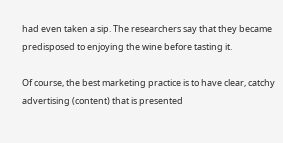had even taken a sip. The researchers say that they became predisposed to enjoying the wine before tasting it.

Of course, the best marketing practice is to have clear, catchy advertising (content) that is presented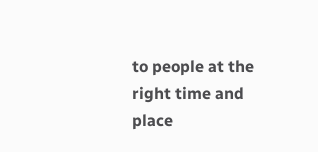to people at the right time and place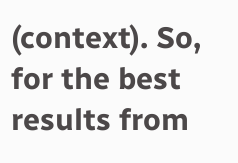(context). So, for the best results from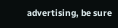advertising, be sure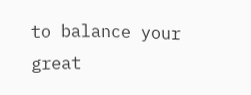to balance your great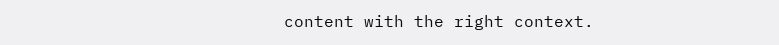content with the right context.